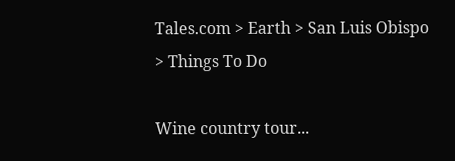Tales.com > Earth > San Luis Obispo > Things To Do

Wine country tour...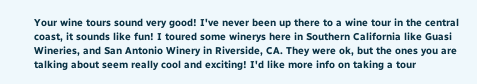Your wine tours sound very good! I've never been up there to a wine tour in the central coast, it sounds like fun! I toured some winerys here in Southern California like Guasi Wineries, and San Antonio Winery in Riverside, CA. They were ok, but the ones you are talking about seem really cool and exciting! I'd like more info on taking a tour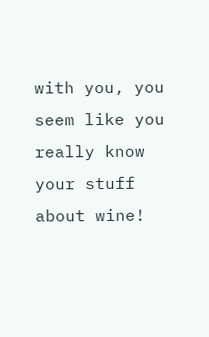with you, you seem like you really know your stuff about wine!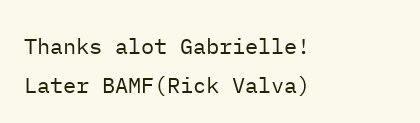Thanks alot Gabrielle! Later BAMF(Rick Valva)